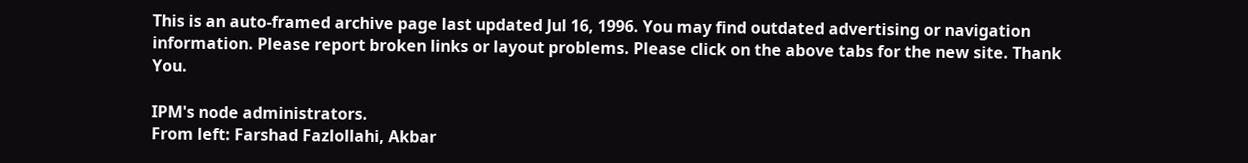This is an auto-framed archive page last updated Jul 16, 1996. You may find outdated advertising or navigation information. Please report broken links or layout problems. Please click on the above tabs for the new site. Thank You.

IPM's node administrators.
From left: Farshad Fazlollahi, Akbar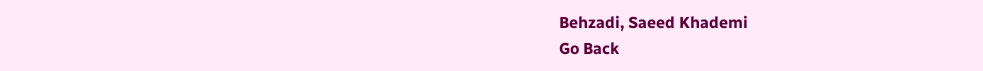Behzadi, Saeed Khademi
Go Back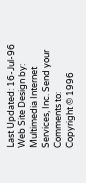Last Updated: 16-Jul-96
Web Site Design by: Multimedia Internet Services, Inc. Send your Comments to:
Copyright © 1996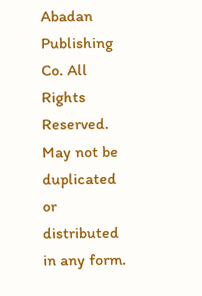Abadan Publishing Co. All Rights Reserved. May not be duplicated or distributed in any form.